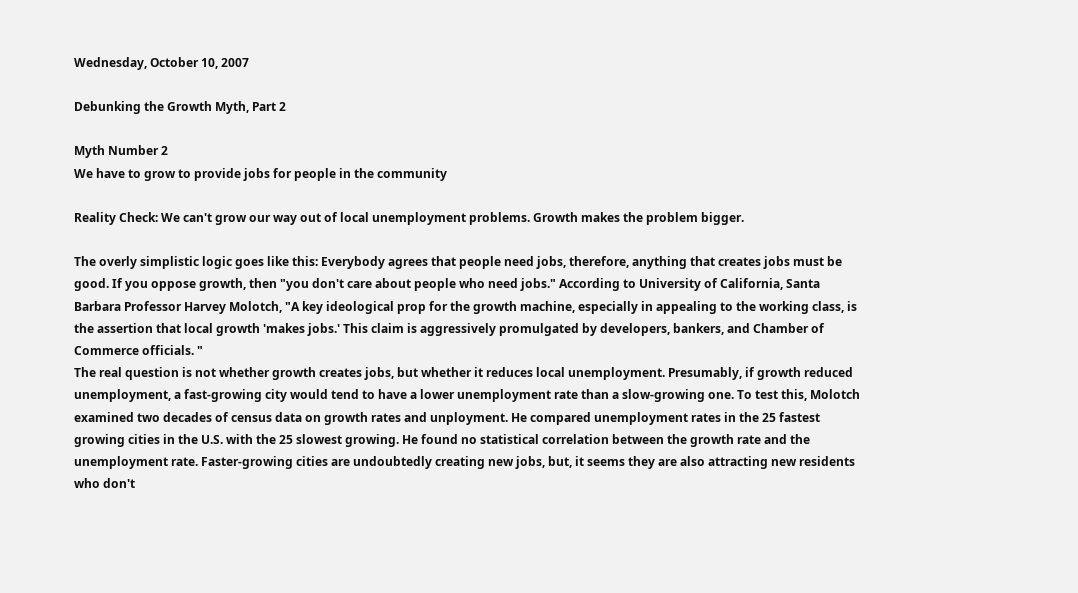Wednesday, October 10, 2007

Debunking the Growth Myth, Part 2

Myth Number 2
We have to grow to provide jobs for people in the community

Reality Check: We can't grow our way out of local unemployment problems. Growth makes the problem bigger.

The overly simplistic logic goes like this: Everybody agrees that people need jobs, therefore, anything that creates jobs must be good. If you oppose growth, then "you don't care about people who need jobs." According to University of California, Santa Barbara Professor Harvey Molotch, "A key ideological prop for the growth machine, especially in appealing to the working class, is the assertion that local growth 'makes jobs.' This claim is aggressively promulgated by developers, bankers, and Chamber of Commerce officials. "
The real question is not whether growth creates jobs, but whether it reduces local unemployment. Presumably, if growth reduced unemployment, a fast-growing city would tend to have a lower unemployment rate than a slow-growing one. To test this, Molotch examined two decades of census data on growth rates and unployment. He compared unemployment rates in the 25 fastest growing cities in the U.S. with the 25 slowest growing. He found no statistical correlation between the growth rate and the unemployment rate. Faster-growing cities are undoubtedly creating new jobs, but, it seems they are also attracting new residents who don't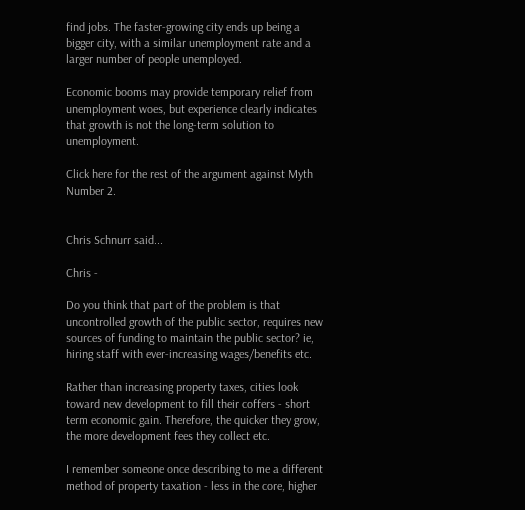find jobs. The faster-growing city ends up being a bigger city, with a similar unemployment rate and a larger number of people unemployed.

Economic booms may provide temporary relief from unemployment woes, but experience clearly indicates that growth is not the long-term solution to unemployment.

Click here for the rest of the argument against Myth Number 2.


Chris Schnurr said...

Chris -

Do you think that part of the problem is that uncontrolled growth of the public sector, requires new sources of funding to maintain the public sector? ie, hiring staff with ever-increasing wages/benefits etc.

Rather than increasing property taxes, cities look toward new development to fill their coffers - short term economic gain. Therefore, the quicker they grow, the more development fees they collect etc.

I remember someone once describing to me a different method of property taxation - less in the core, higher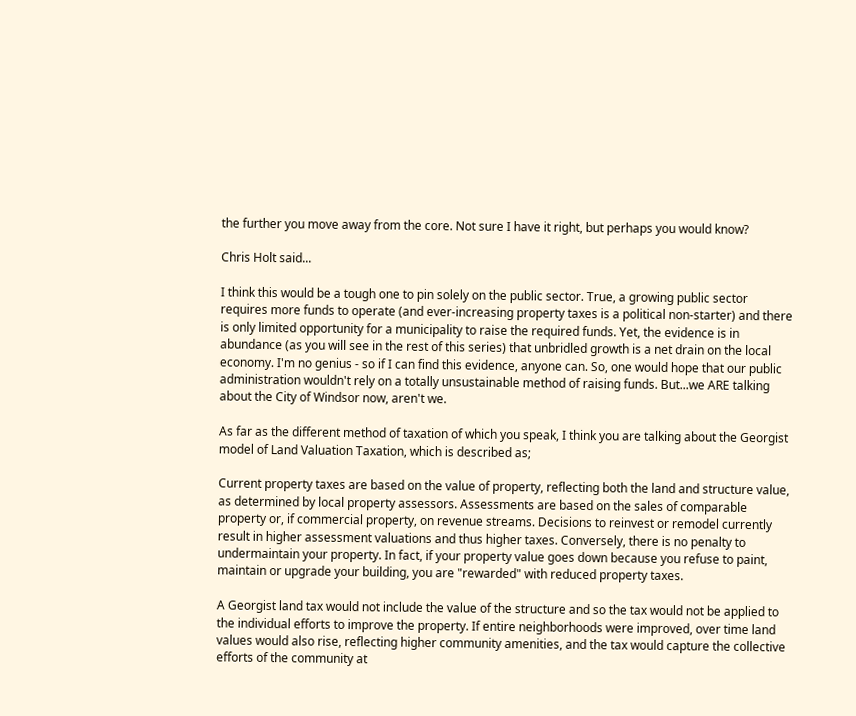the further you move away from the core. Not sure I have it right, but perhaps you would know?

Chris Holt said...

I think this would be a tough one to pin solely on the public sector. True, a growing public sector requires more funds to operate (and ever-increasing property taxes is a political non-starter) and there is only limited opportunity for a municipality to raise the required funds. Yet, the evidence is in abundance (as you will see in the rest of this series) that unbridled growth is a net drain on the local economy. I'm no genius - so if I can find this evidence, anyone can. So, one would hope that our public administration wouldn't rely on a totally unsustainable method of raising funds. But...we ARE talking about the City of Windsor now, aren't we.

As far as the different method of taxation of which you speak, I think you are talking about the Georgist model of Land Valuation Taxation, which is described as;

Current property taxes are based on the value of property, reflecting both the land and structure value, as determined by local property assessors. Assessments are based on the sales of comparable property or, if commercial property, on revenue streams. Decisions to reinvest or remodel currently result in higher assessment valuations and thus higher taxes. Conversely, there is no penalty to undermaintain your property. In fact, if your property value goes down because you refuse to paint, maintain or upgrade your building, you are "rewarded" with reduced property taxes.

A Georgist land tax would not include the value of the structure and so the tax would not be applied to the individual efforts to improve the property. If entire neighborhoods were improved, over time land values would also rise, reflecting higher community amenities, and the tax would capture the collective efforts of the community at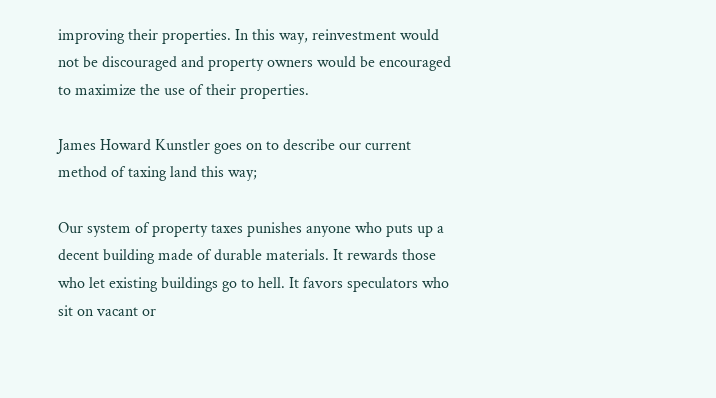improving their properties. In this way, reinvestment would not be discouraged and property owners would be encouraged to maximize the use of their properties.

James Howard Kunstler goes on to describe our current method of taxing land this way;

Our system of property taxes punishes anyone who puts up a decent building made of durable materials. It rewards those who let existing buildings go to hell. It favors speculators who sit on vacant or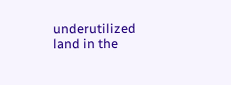underutilized land in the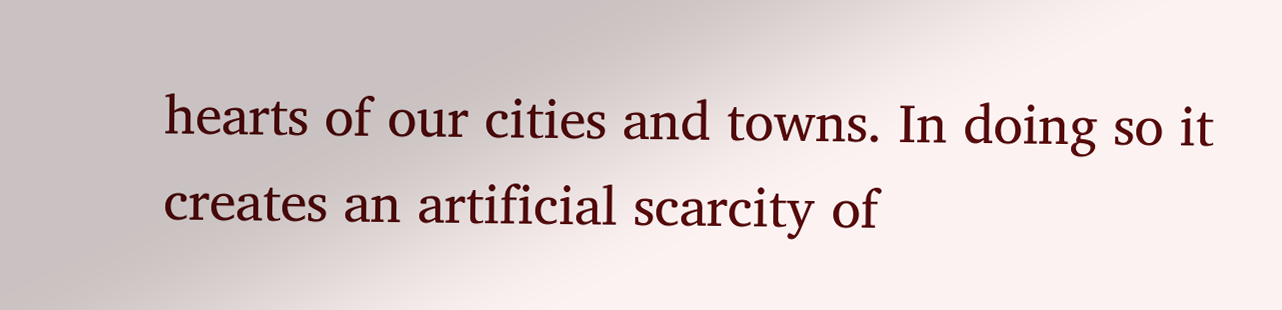hearts of our cities and towns. In doing so it creates an artificial scarcity of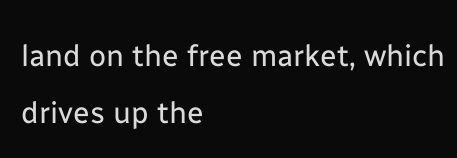land on the free market, which drives up the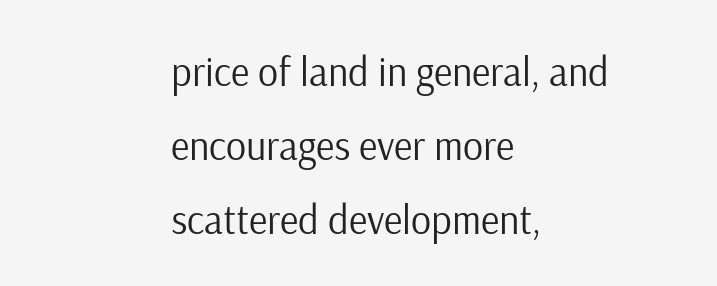price of land in general, and encourages ever more scattered development,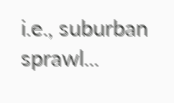i.e., suburban sprawl...